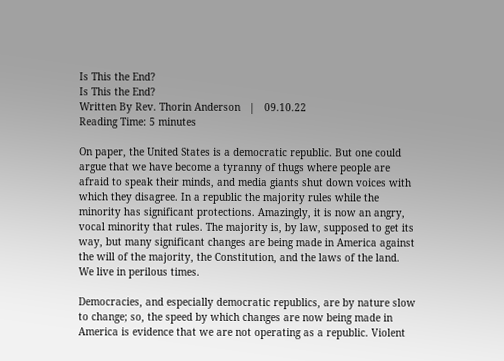Is This the End?
Is This the End?
Written By Rev. Thorin Anderson   |   09.10.22
Reading Time: 5 minutes

On paper, the United States is a democratic republic. But one could argue that we have become a tyranny of thugs where people are afraid to speak their minds, and media giants shut down voices with which they disagree. In a republic the majority rules while the minority has significant protections. Amazingly, it is now an angry, vocal minority that rules. The majority is, by law, supposed to get its way, but many significant changes are being made in America against the will of the majority, the Constitution, and the laws of the land. We live in perilous times.

Democracies, and especially democratic republics, are by nature slow to change; so, the speed by which changes are now being made in America is evidence that we are not operating as a republic. Violent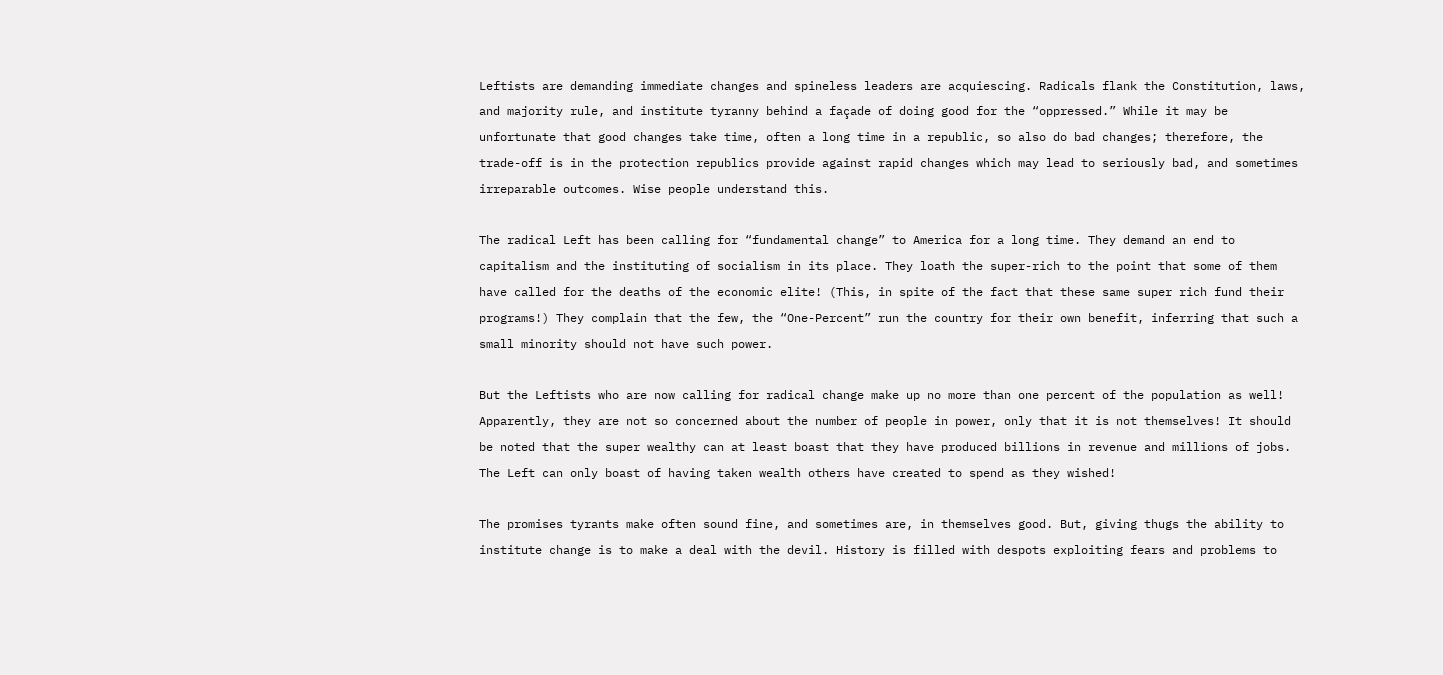Leftists are demanding immediate changes and spineless leaders are acquiescing. Radicals flank the Constitution, laws, and majority rule, and institute tyranny behind a façade of doing good for the “oppressed.” While it may be unfortunate that good changes take time, often a long time in a republic, so also do bad changes; therefore, the trade-off is in the protection republics provide against rapid changes which may lead to seriously bad, and sometimes irreparable outcomes. Wise people understand this.

The radical Left has been calling for “fundamental change” to America for a long time. They demand an end to capitalism and the instituting of socialism in its place. They loath the super-rich to the point that some of them have called for the deaths of the economic elite! (This, in spite of the fact that these same super rich fund their programs!) They complain that the few, the “One-Percent” run the country for their own benefit, inferring that such a small minority should not have such power.

But the Leftists who are now calling for radical change make up no more than one percent of the population as well! Apparently, they are not so concerned about the number of people in power, only that it is not themselves! It should be noted that the super wealthy can at least boast that they have produced billions in revenue and millions of jobs. The Left can only boast of having taken wealth others have created to spend as they wished!

The promises tyrants make often sound fine, and sometimes are, in themselves good. But, giving thugs the ability to institute change is to make a deal with the devil. History is filled with despots exploiting fears and problems to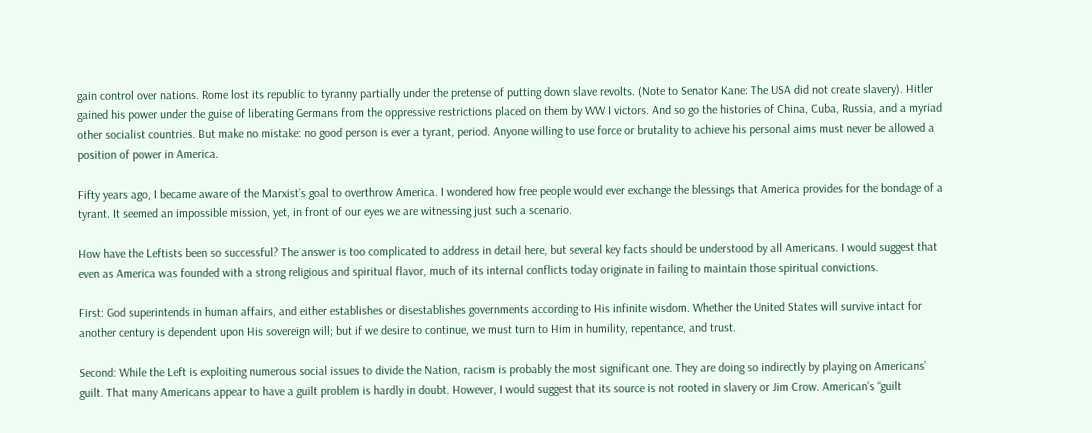gain control over nations. Rome lost its republic to tyranny partially under the pretense of putting down slave revolts. (Note to Senator Kane: The USA did not create slavery). Hitler gained his power under the guise of liberating Germans from the oppressive restrictions placed on them by WW I victors. And so go the histories of China, Cuba, Russia, and a myriad other socialist countries. But make no mistake: no good person is ever a tyrant, period. Anyone willing to use force or brutality to achieve his personal aims must never be allowed a position of power in America.

Fifty years ago, I became aware of the Marxist’s goal to overthrow America. I wondered how free people would ever exchange the blessings that America provides for the bondage of a tyrant. It seemed an impossible mission, yet, in front of our eyes we are witnessing just such a scenario.

How have the Leftists been so successful? The answer is too complicated to address in detail here, but several key facts should be understood by all Americans. I would suggest that even as America was founded with a strong religious and spiritual flavor, much of its internal conflicts today originate in failing to maintain those spiritual convictions.

First: God superintends in human affairs, and either establishes or disestablishes governments according to His infinite wisdom. Whether the United States will survive intact for another century is dependent upon His sovereign will; but if we desire to continue, we must turn to Him in humility, repentance, and trust.

Second: While the Left is exploiting numerous social issues to divide the Nation, racism is probably the most significant one. They are doing so indirectly by playing on Americans’ guilt. That many Americans appear to have a guilt problem is hardly in doubt. However, I would suggest that its source is not rooted in slavery or Jim Crow. American’s “guilt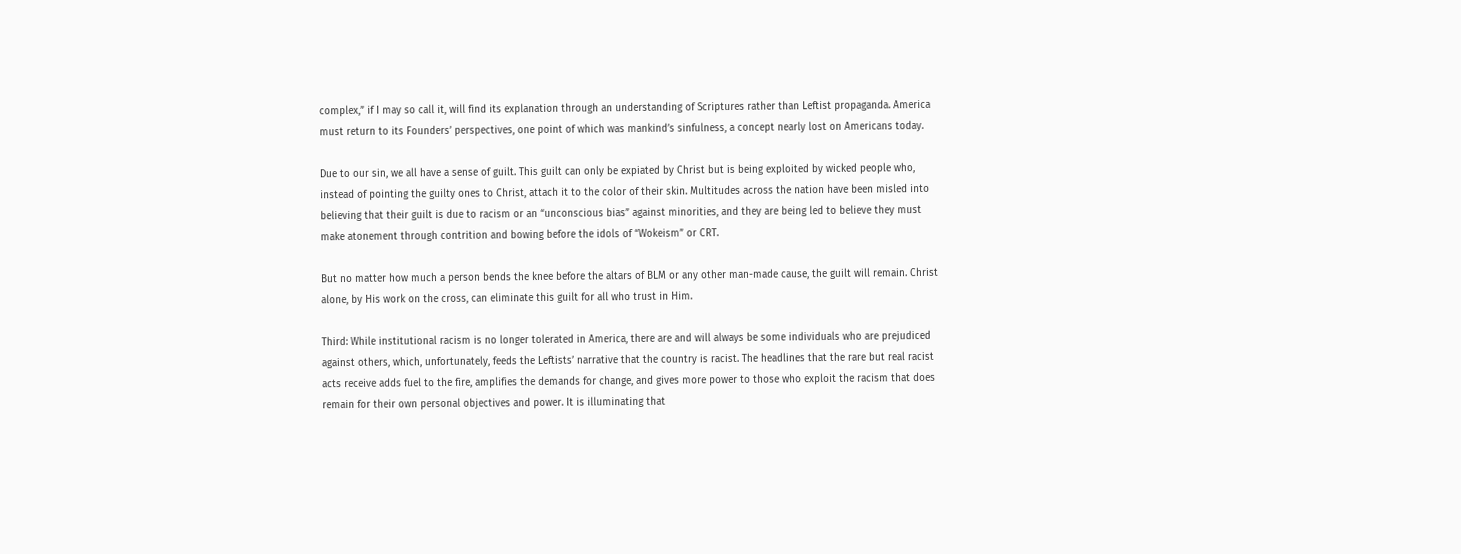complex,” if I may so call it, will find its explanation through an understanding of Scriptures rather than Leftist propaganda. America must return to its Founders’ perspectives, one point of which was mankind’s sinfulness, a concept nearly lost on Americans today.

Due to our sin, we all have a sense of guilt. This guilt can only be expiated by Christ but is being exploited by wicked people who, instead of pointing the guilty ones to Christ, attach it to the color of their skin. Multitudes across the nation have been misled into believing that their guilt is due to racism or an “unconscious bias” against minorities, and they are being led to believe they must make atonement through contrition and bowing before the idols of “Wokeism” or CRT.

But no matter how much a person bends the knee before the altars of BLM or any other man-made cause, the guilt will remain. Christ alone, by His work on the cross, can eliminate this guilt for all who trust in Him.

Third: While institutional racism is no longer tolerated in America, there are and will always be some individuals who are prejudiced against others, which, unfortunately, feeds the Leftists’ narrative that the country is racist. The headlines that the rare but real racist acts receive adds fuel to the fire, amplifies the demands for change, and gives more power to those who exploit the racism that does remain for their own personal objectives and power. It is illuminating that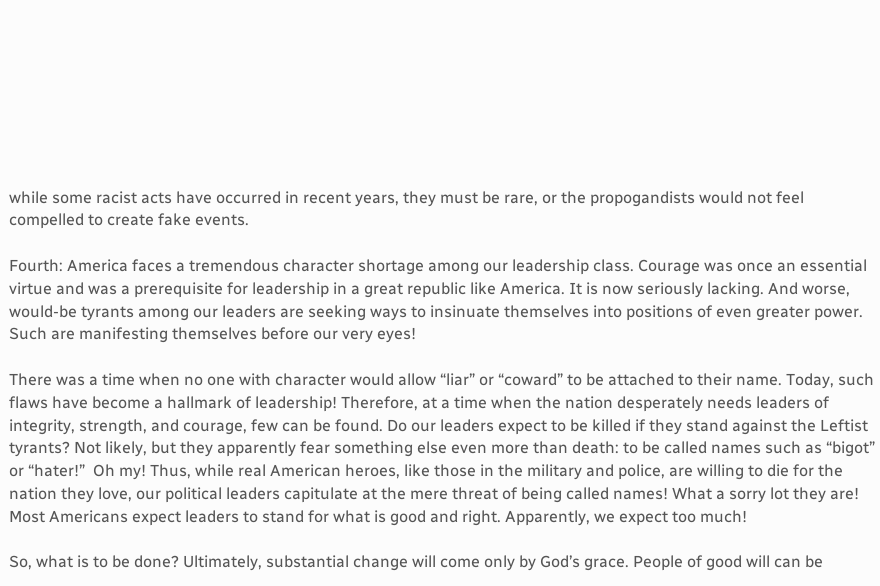while some racist acts have occurred in recent years, they must be rare, or the propogandists would not feel compelled to create fake events.

Fourth: America faces a tremendous character shortage among our leadership class. Courage was once an essential virtue and was a prerequisite for leadership in a great republic like America. It is now seriously lacking. And worse, would-be tyrants among our leaders are seeking ways to insinuate themselves into positions of even greater power. Such are manifesting themselves before our very eyes!

There was a time when no one with character would allow “liar” or “coward” to be attached to their name. Today, such flaws have become a hallmark of leadership! Therefore, at a time when the nation desperately needs leaders of integrity, strength, and courage, few can be found. Do our leaders expect to be killed if they stand against the Leftist tyrants? Not likely, but they apparently fear something else even more than death: to be called names such as “bigot” or “hater!”  Oh my! Thus, while real American heroes, like those in the military and police, are willing to die for the nation they love, our political leaders capitulate at the mere threat of being called names! What a sorry lot they are!  Most Americans expect leaders to stand for what is good and right. Apparently, we expect too much!

So, what is to be done? Ultimately, substantial change will come only by God’s grace. People of good will can be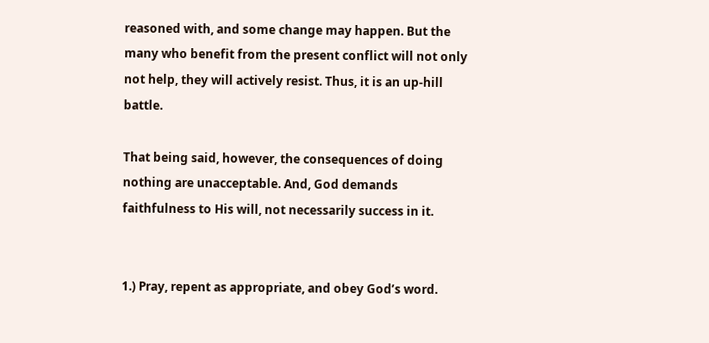reasoned with, and some change may happen. But the many who benefit from the present conflict will not only not help, they will actively resist. Thus, it is an up-hill battle.

That being said, however, the consequences of doing nothing are unacceptable. And, God demands faithfulness to His will, not necessarily success in it.


1.) Pray, repent as appropriate, and obey God’s word.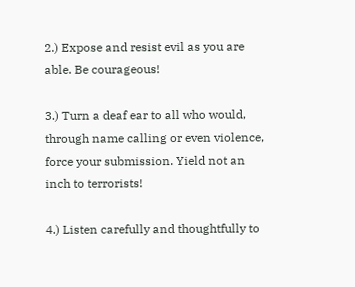2.) Expose and resist evil as you are able. Be courageous!

3.) Turn a deaf ear to all who would, through name calling or even violence, force your submission. Yield not an inch to terrorists!

4.) Listen carefully and thoughtfully to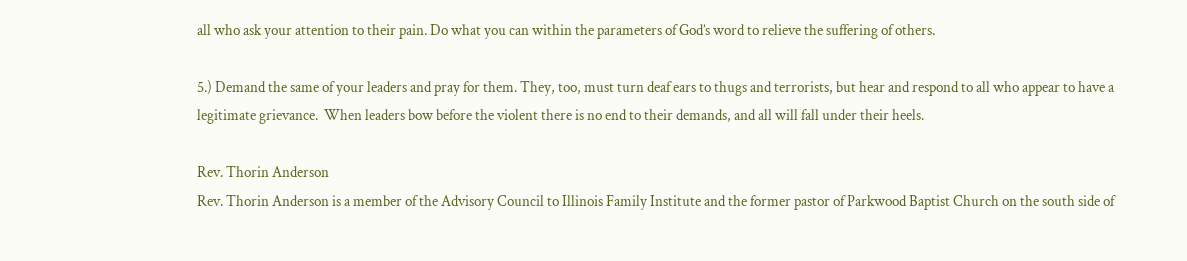all who ask your attention to their pain. Do what you can within the parameters of God’s word to relieve the suffering of others.

5.) Demand the same of your leaders and pray for them. They, too, must turn deaf ears to thugs and terrorists, but hear and respond to all who appear to have a legitimate grievance.  When leaders bow before the violent there is no end to their demands, and all will fall under their heels.

Rev. Thorin Anderson
Rev. Thorin Anderson is a member of the Advisory Council to Illinois Family Institute and the former pastor of Parkwood Baptist Church on the south side of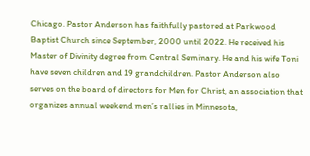Chicago. Pastor Anderson has faithfully pastored at Parkwood Baptist Church since September, 2000 until 2022. He received his Master of Divinity degree from Central Seminary. He and his wife Toni have seven children and 19 grandchildren. Pastor Anderson also serves on the board of directors for Men for Christ, an association that organizes annual weekend men’s rallies in Minnesota,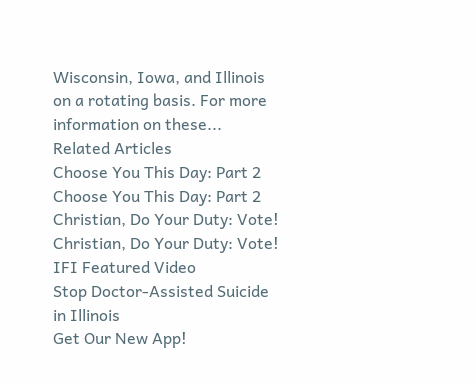Wisconsin, Iowa, and Illinois on a rotating basis. For more information on these...
Related Articles
Choose You This Day: Part 2
Choose You This Day: Part 2
Christian, Do Your Duty: Vote!
Christian, Do Your Duty: Vote!
IFI Featured Video
Stop Doctor-Assisted Suicide in Illinois
Get Our New App!